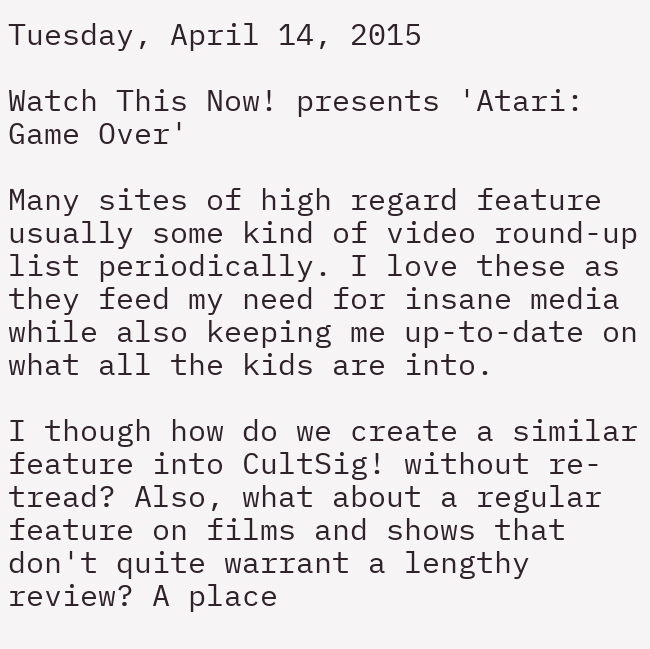Tuesday, April 14, 2015

Watch This Now! presents 'Atari: Game Over'

Many sites of high regard feature usually some kind of video round-up list periodically. I love these as they feed my need for insane media while also keeping me up-to-date on what all the kids are into.

I though how do we create a similar feature into CultSig! without re-tread? Also, what about a regular feature on films and shows that don't quite warrant a lengthy review? A place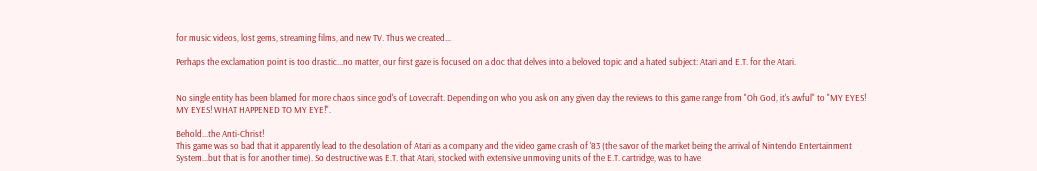for music videos, lost gems, streaming films, and new TV. Thus we created...

Perhaps the exclamation point is too drastic...no matter, our first gaze is focused on a doc that delves into a beloved topic and a hated subject: Atari and E.T. for the Atari.


No single entity has been blamed for more chaos since god's of Lovecraft. Depending on who you ask on any given day the reviews to this game range from "Oh God, it's awful" to "MY EYES! MY EYES! WHAT HAPPENED TO MY EYE!".

Behold...the Anti-Christ!
This game was so bad that it apparently lead to the desolation of Atari as a company and the video game crash of '83 (the savor of the market being the arrival of Nintendo Entertainment System...but that is for another time). So destructive was E.T. that Atari, stocked with extensive unmoving units of the E.T. cartridge, was to have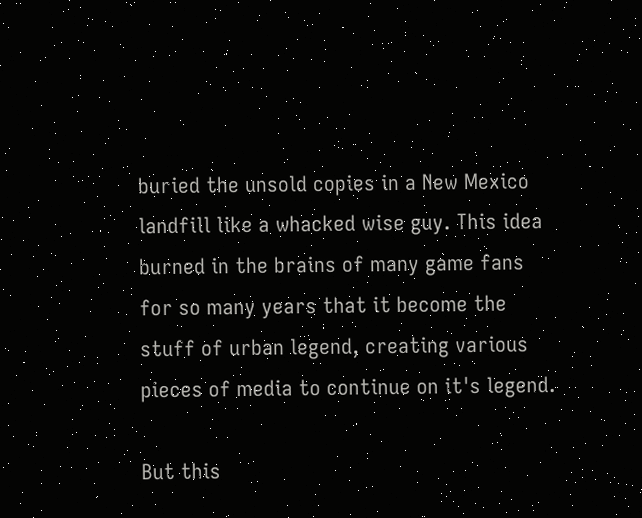buried the unsold copies in a New Mexico landfill like a whacked wise guy. This idea burned in the brains of many game fans for so many years that it become the stuff of urban legend, creating various pieces of media to continue on it's legend.

But this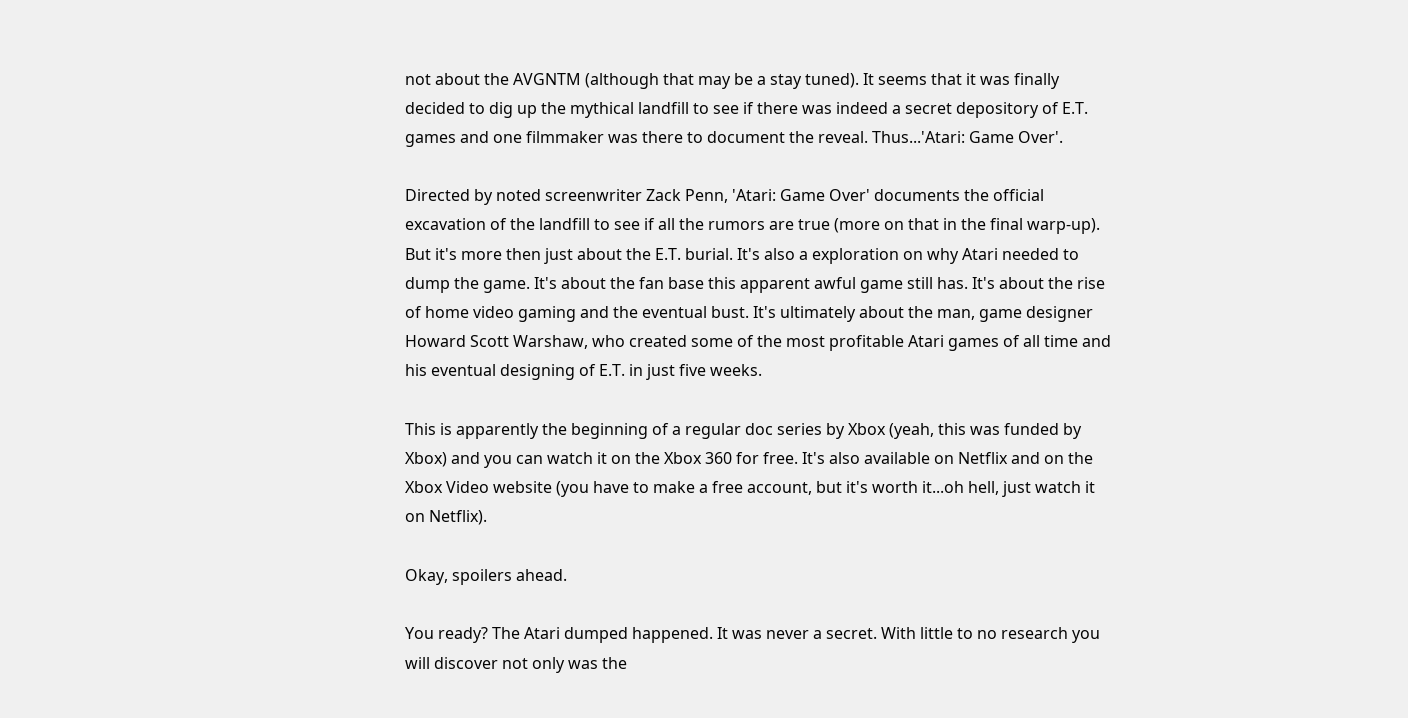not about the AVGNTM (although that may be a stay tuned). It seems that it was finally decided to dig up the mythical landfill to see if there was indeed a secret depository of E.T. games and one filmmaker was there to document the reveal. Thus...'Atari: Game Over'.

Directed by noted screenwriter Zack Penn, 'Atari: Game Over' documents the official excavation of the landfill to see if all the rumors are true (more on that in the final warp-up). But it's more then just about the E.T. burial. It's also a exploration on why Atari needed to dump the game. It's about the fan base this apparent awful game still has. It's about the rise of home video gaming and the eventual bust. It's ultimately about the man, game designer Howard Scott Warshaw, who created some of the most profitable Atari games of all time and his eventual designing of E.T. in just five weeks.

This is apparently the beginning of a regular doc series by Xbox (yeah, this was funded by Xbox) and you can watch it on the Xbox 360 for free. It's also available on Netflix and on the Xbox Video website (you have to make a free account, but it's worth it...oh hell, just watch it on Netflix).

Okay, spoilers ahead.

You ready? The Atari dumped happened. It was never a secret. With little to no research you will discover not only was the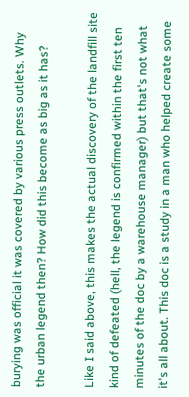burying was official it was covered by various press outlets. Why the urban legend then? How did this become as big as it has?

Like I said above, this makes the actual discovery of the landfill site kind of defeated (hell, the legend is confirmed within the first ten minutes of the doc by a warehouse manager) but that's not what it's all about. This doc is a study in a man who helped create some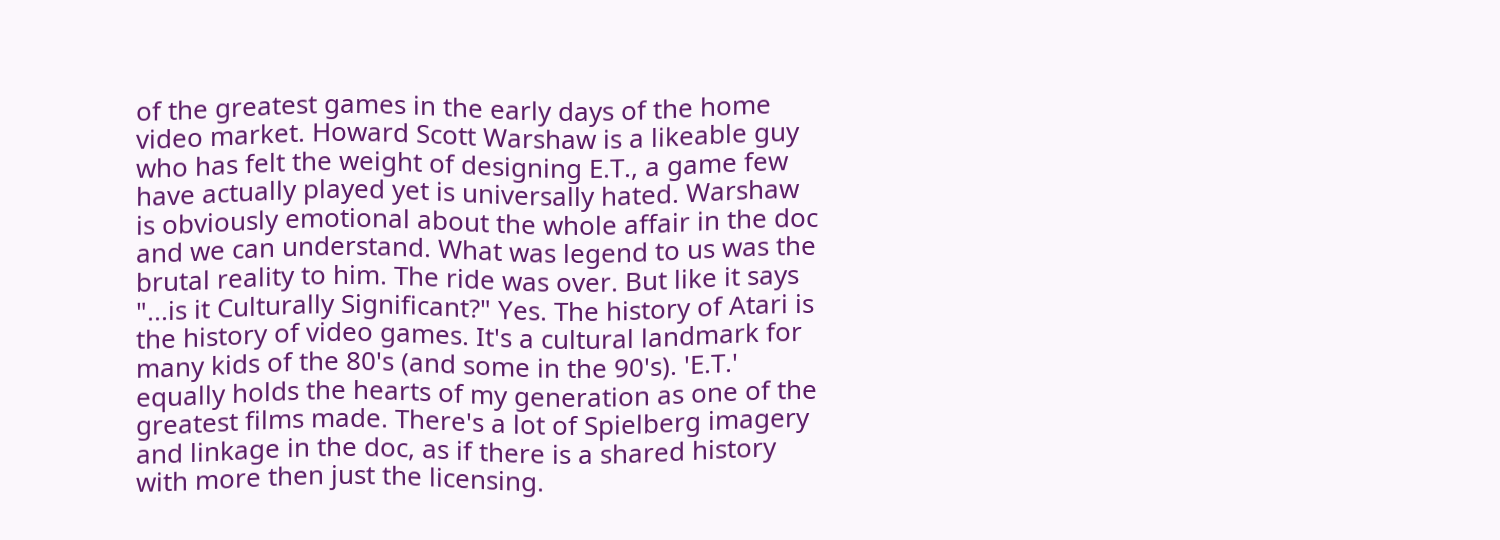of the greatest games in the early days of the home video market. Howard Scott Warshaw is a likeable guy who has felt the weight of designing E.T., a game few have actually played yet is universally hated. Warshaw is obviously emotional about the whole affair in the doc and we can understand. What was legend to us was the brutal reality to him. The ride was over. But like it says "...is it Culturally Significant?" Yes. The history of Atari is the history of video games. It's a cultural landmark for many kids of the 80's (and some in the 90's). 'E.T.' equally holds the hearts of my generation as one of the greatest films made. There's a lot of Spielberg imagery and linkage in the doc, as if there is a shared history with more then just the licensing.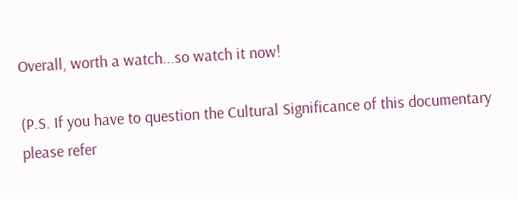Overall, worth a watch...so watch it now!

(P.S. If you have to question the Cultural Significance of this documentary please refer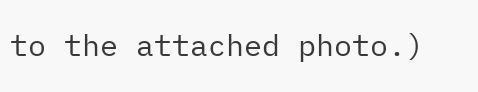to the attached photo.)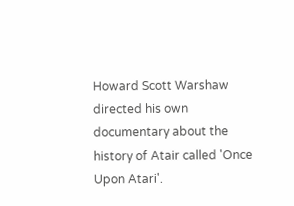Howard Scott Warshaw directed his own documentary about the history of Atair called 'Once Upon Atari'.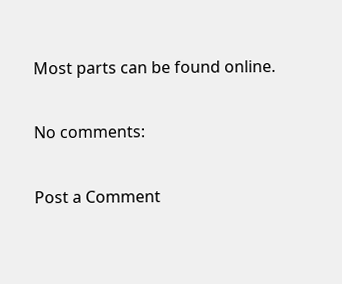Most parts can be found online.

No comments:

Post a Comment